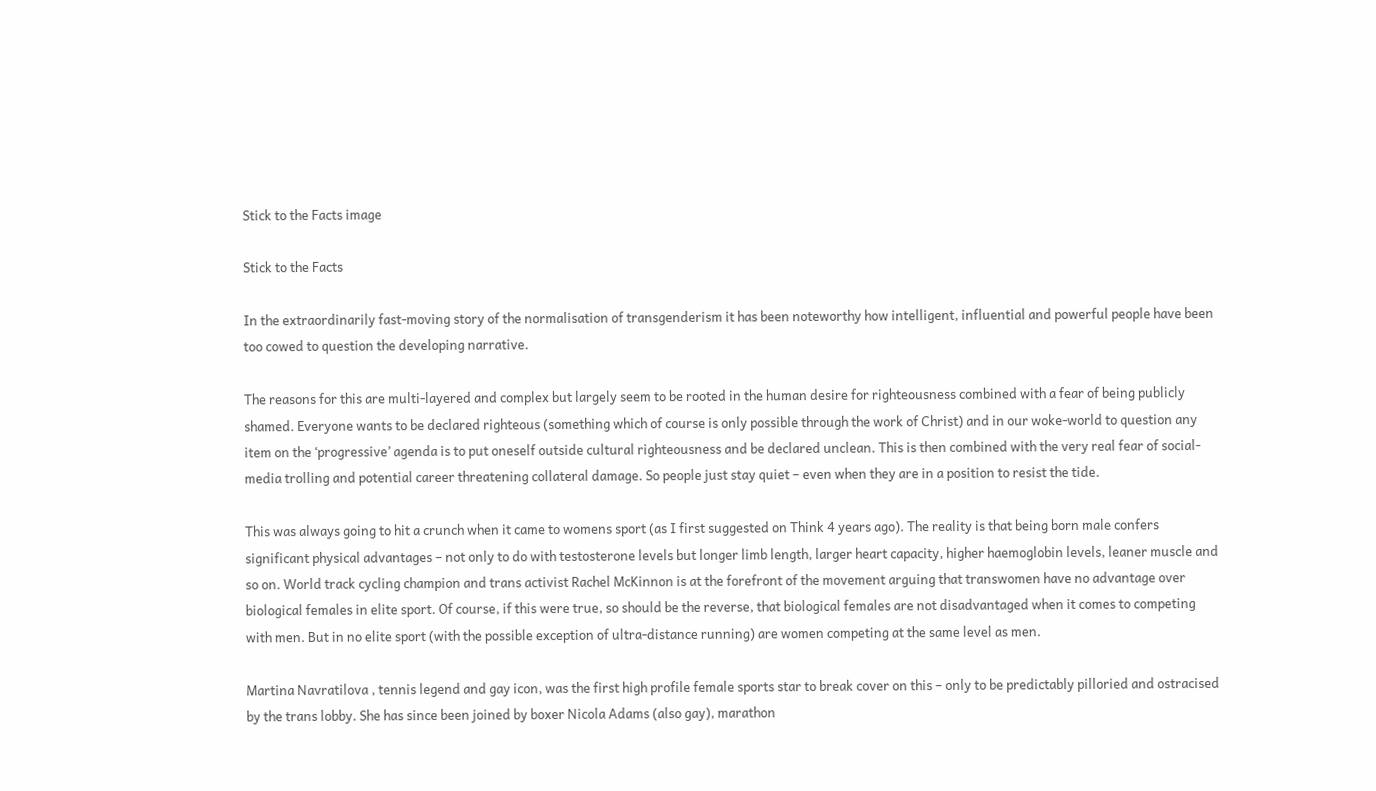Stick to the Facts image

Stick to the Facts

In the extraordinarily fast-moving story of the normalisation of transgenderism it has been noteworthy how intelligent, influential and powerful people have been too cowed to question the developing narrative.

The reasons for this are multi-layered and complex but largely seem to be rooted in the human desire for righteousness combined with a fear of being publicly shamed. Everyone wants to be declared righteous (something which of course is only possible through the work of Christ) and in our woke-world to question any item on the ‘progressive’ agenda is to put oneself outside cultural righteousness and be declared unclean. This is then combined with the very real fear of social-media trolling and potential career threatening collateral damage. So people just stay quiet – even when they are in a position to resist the tide.

This was always going to hit a crunch when it came to womens sport (as I first suggested on Think 4 years ago). The reality is that being born male confers significant physical advantages – not only to do with testosterone levels but longer limb length, larger heart capacity, higher haemoglobin levels, leaner muscle and so on. World track cycling champion and trans activist Rachel McKinnon is at the forefront of the movement arguing that transwomen have no advantage over biological females in elite sport. Of course, if this were true, so should be the reverse, that biological females are not disadvantaged when it comes to competing with men. But in no elite sport (with the possible exception of ultra-distance running) are women competing at the same level as men.

Martina Navratilova , tennis legend and gay icon, was the first high profile female sports star to break cover on this – only to be predictably pilloried and ostracised by the trans lobby. She has since been joined by boxer Nicola Adams (also gay), marathon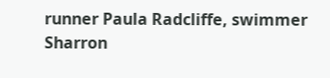runner Paula Radcliffe, swimmer Sharron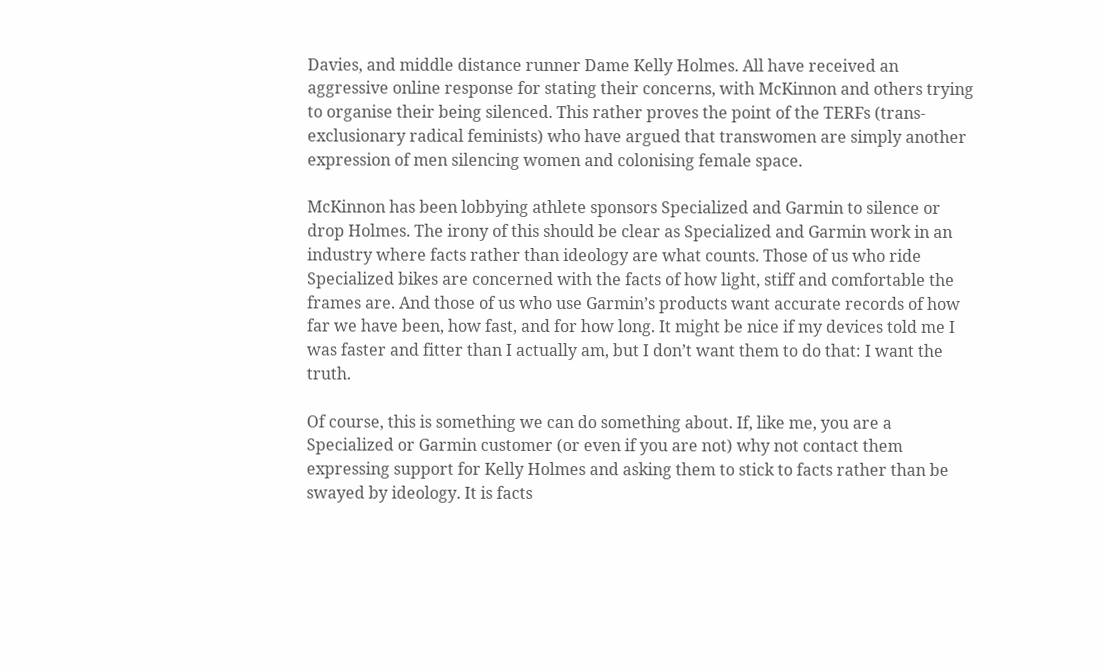Davies, and middle distance runner Dame Kelly Holmes. All have received an aggressive online response for stating their concerns, with McKinnon and others trying to organise their being silenced. This rather proves the point of the TERFs (trans-exclusionary radical feminists) who have argued that transwomen are simply another expression of men silencing women and colonising female space.

McKinnon has been lobbying athlete sponsors Specialized and Garmin to silence or drop Holmes. The irony of this should be clear as Specialized and Garmin work in an industry where facts rather than ideology are what counts. Those of us who ride Specialized bikes are concerned with the facts of how light, stiff and comfortable the frames are. And those of us who use Garmin’s products want accurate records of how far we have been, how fast, and for how long. It might be nice if my devices told me I was faster and fitter than I actually am, but I don’t want them to do that: I want the truth.

Of course, this is something we can do something about. If, like me, you are a Specialized or Garmin customer (or even if you are not) why not contact them expressing support for Kelly Holmes and asking them to stick to facts rather than be swayed by ideology. It is facts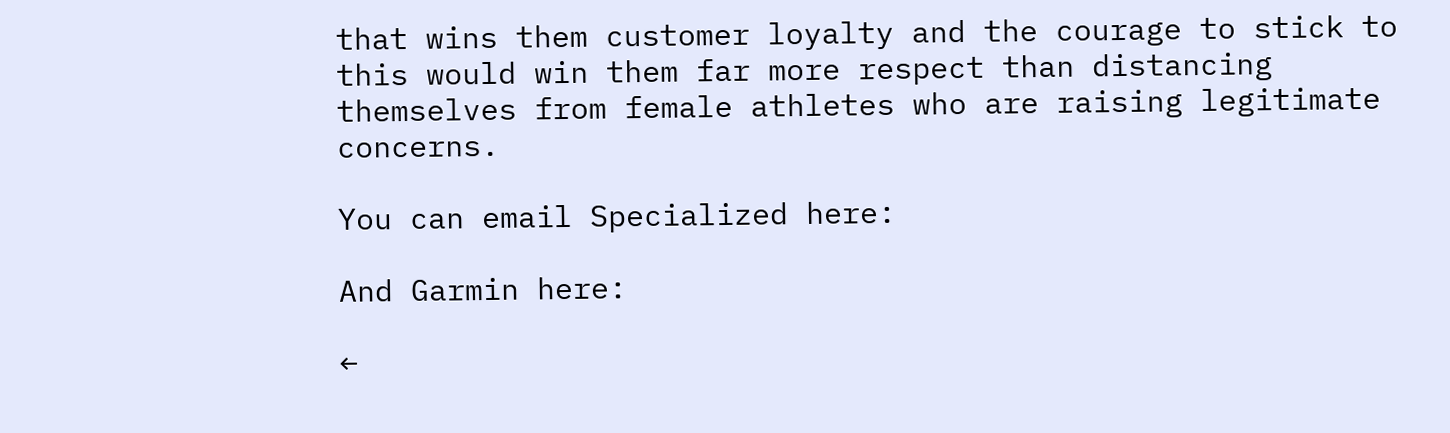that wins them customer loyalty and the courage to stick to this would win them far more respect than distancing themselves from female athletes who are raising legitimate concerns.

You can email Specialized here:

And Garmin here:

←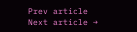Prev article
Next article →